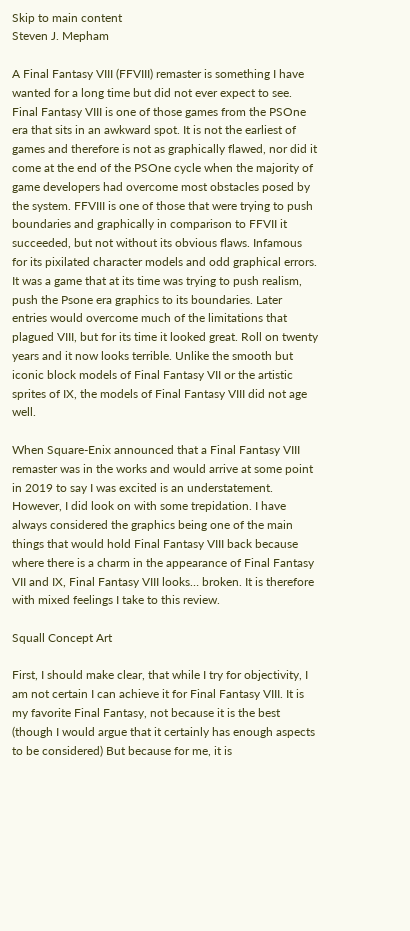Skip to main content
Steven J. Mepham

A Final Fantasy VIII (FFVIII) remaster is something I have wanted for a long time but did not ever expect to see. Final Fantasy VIII is one of those games from the PSOne era that sits in an awkward spot. It is not the earliest of games and therefore is not as graphically flawed, nor did it come at the end of the PSOne cycle when the majority of game developers had overcome most obstacles posed by the system. FFVIII is one of those that were trying to push boundaries and graphically in comparison to FFVII it succeeded, but not without its obvious flaws. Infamous for its pixilated character models and odd graphical errors. It was a game that at its time was trying to push realism, push the Psone era graphics to its boundaries. Later entries would overcome much of the limitations that plagued VIII, but for its time it looked great. Roll on twenty years and it now looks terrible. Unlike the smooth but iconic block models of Final Fantasy VII or the artistic sprites of IX, the models of Final Fantasy VIII did not age well.

When Square-Enix announced that a Final Fantasy VIII remaster was in the works and would arrive at some point in 2019 to say I was excited is an understatement. However, I did look on with some trepidation. I have always considered the graphics being one of the main things that would hold Final Fantasy VIII back because where there is a charm in the appearance of Final Fantasy VII and IX, Final Fantasy VIII looks… broken. It is therefore with mixed feelings I take to this review.

Squall Concept Art

First, I should make clear, that while I try for objectivity, I am not certain I can achieve it for Final Fantasy VIII. It is my favorite Final Fantasy, not because it is the best (though I would argue that it certainly has enough aspects to be considered) But because for me, it is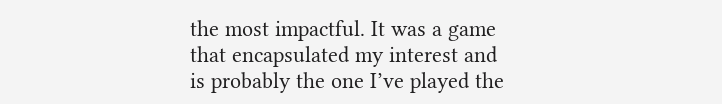the most impactful. It was a game that encapsulated my interest and is probably the one I’ve played the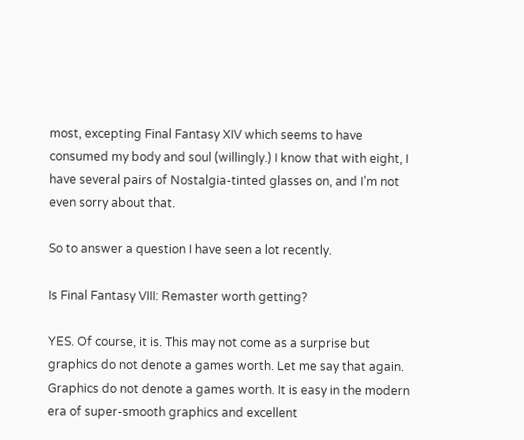most, excepting Final Fantasy XIV which seems to have consumed my body and soul (willingly.) I know that with eight, I have several pairs of Nostalgia-tinted glasses on, and I’m not even sorry about that.

So to answer a question I have seen a lot recently.

Is Final Fantasy VIII: Remaster worth getting?

YES. Of course, it is. This may not come as a surprise but graphics do not denote a games worth. Let me say that again. Graphics do not denote a games worth. It is easy in the modern era of super-smooth graphics and excellent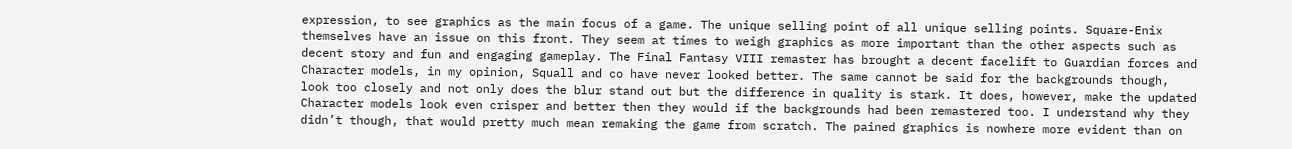expression, to see graphics as the main focus of a game. The unique selling point of all unique selling points. Square-Enix themselves have an issue on this front. They seem at times to weigh graphics as more important than the other aspects such as decent story and fun and engaging gameplay. The Final Fantasy VIII remaster has brought a decent facelift to Guardian forces and Character models, in my opinion, Squall and co have never looked better. The same cannot be said for the backgrounds though, look too closely and not only does the blur stand out but the difference in quality is stark. It does, however, make the updated Character models look even crisper and better then they would if the backgrounds had been remastered too. I understand why they didn’t though, that would pretty much mean remaking the game from scratch. The pained graphics is nowhere more evident than on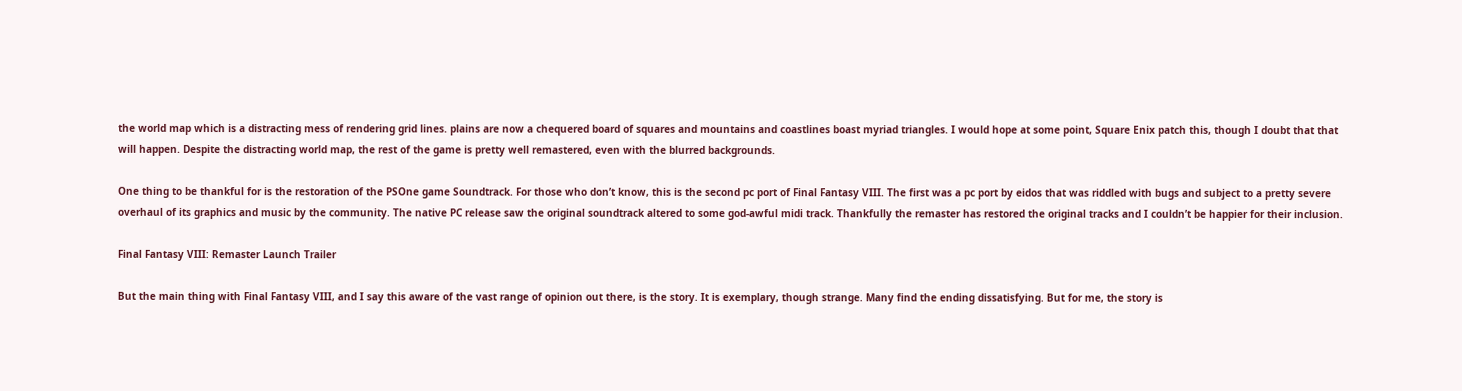the world map which is a distracting mess of rendering grid lines. plains are now a chequered board of squares and mountains and coastlines boast myriad triangles. I would hope at some point, Square Enix patch this, though I doubt that that will happen. Despite the distracting world map, the rest of the game is pretty well remastered, even with the blurred backgrounds.

One thing to be thankful for is the restoration of the PSOne game Soundtrack. For those who don’t know, this is the second pc port of Final Fantasy VIII. The first was a pc port by eidos that was riddled with bugs and subject to a pretty severe overhaul of its graphics and music by the community. The native PC release saw the original soundtrack altered to some god-awful midi track. Thankfully the remaster has restored the original tracks and I couldn’t be happier for their inclusion.

Final Fantasy VIII: Remaster Launch Trailer

But the main thing with Final Fantasy VIII, and I say this aware of the vast range of opinion out there, is the story. It is exemplary, though strange. Many find the ending dissatisfying. But for me, the story is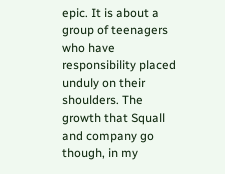epic. It is about a group of teenagers who have responsibility placed unduly on their shoulders. The growth that Squall and company go though, in my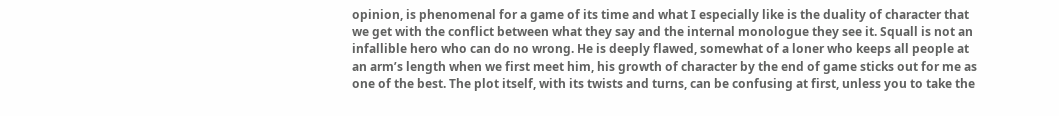opinion, is phenomenal for a game of its time and what I especially like is the duality of character that we get with the conflict between what they say and the internal monologue they see it. Squall is not an infallible hero who can do no wrong. He is deeply flawed, somewhat of a loner who keeps all people at an arm’s length when we first meet him, his growth of character by the end of game sticks out for me as one of the best. The plot itself, with its twists and turns, can be confusing at first, unless you to take the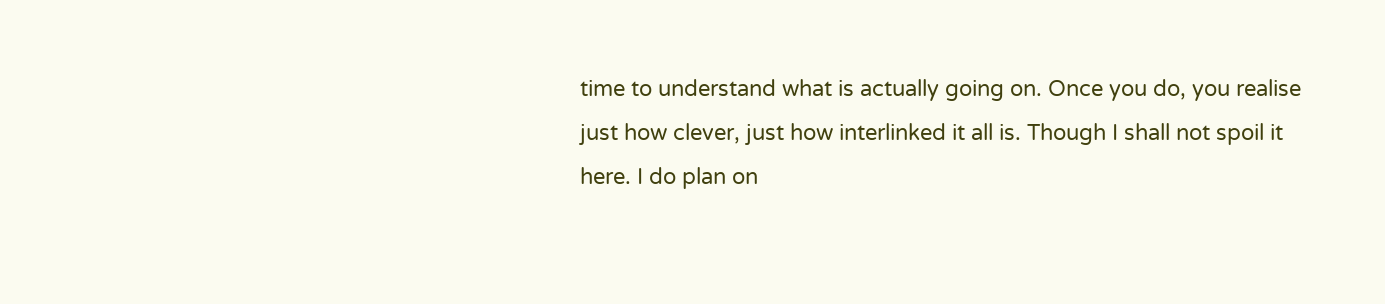time to understand what is actually going on. Once you do, you realise just how clever, just how interlinked it all is. Though I shall not spoil it here. I do plan on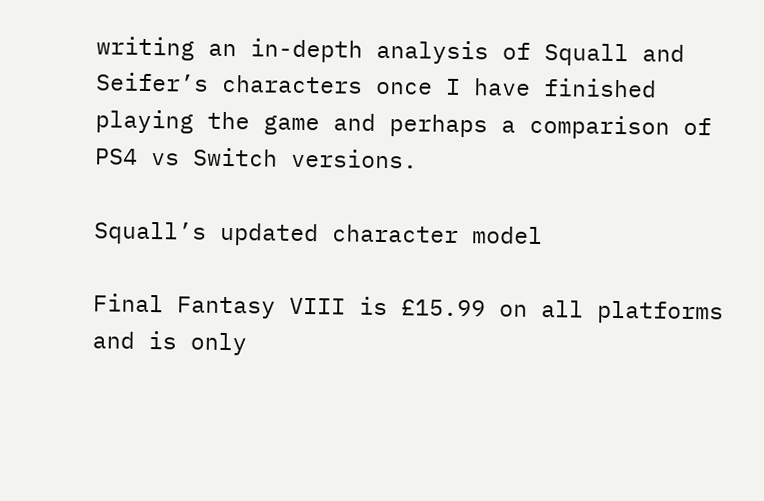writing an in-depth analysis of Squall and Seifer’s characters once I have finished playing the game and perhaps a comparison of PS4 vs Switch versions.

Squall’s updated character model

Final Fantasy VIII is £15.99 on all platforms and is only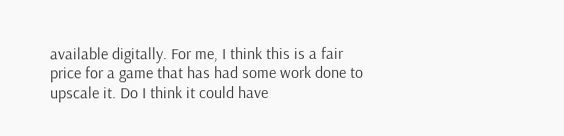available digitally. For me, I think this is a fair price for a game that has had some work done to upscale it. Do I think it could have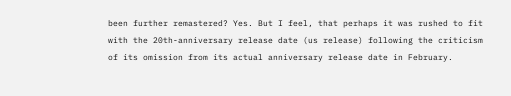been further remastered? Yes. But I feel, that perhaps it was rushed to fit with the 20th-anniversary release date (us release) following the criticism of its omission from its actual anniversary release date in February.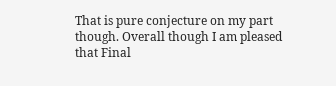That is pure conjecture on my part though. Overall though I am pleased that Final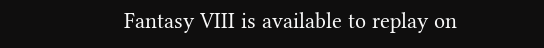Fantasy VIII is available to replay on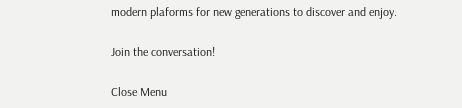modern plaforms for new generations to discover and enjoy.

Join the conversation!

Close Menu